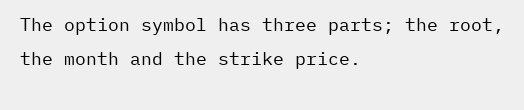The option symbol has three parts; the root, the month and the strike price.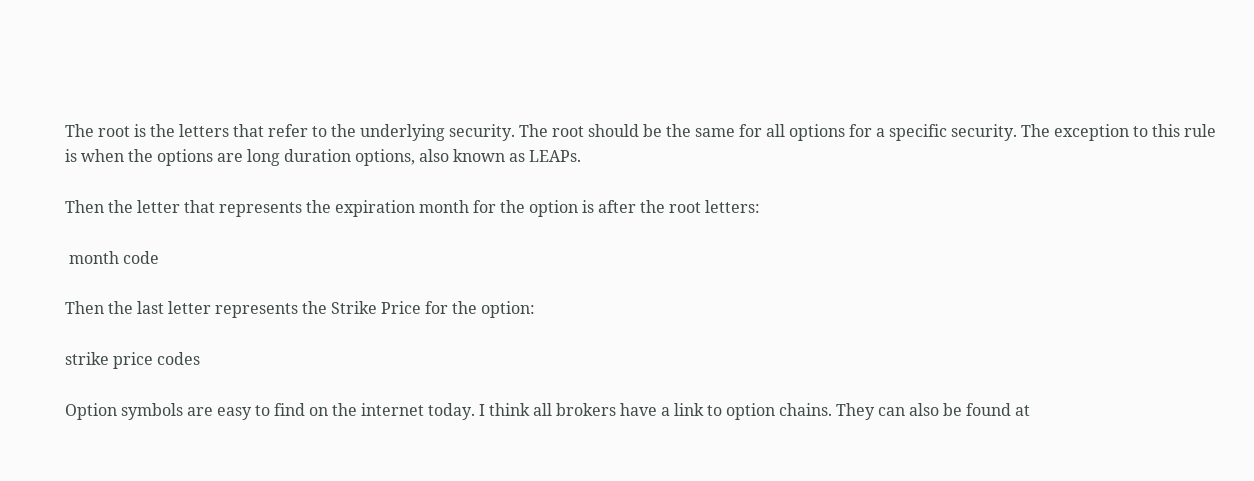The root is the letters that refer to the underlying security. The root should be the same for all options for a specific security. The exception to this rule is when the options are long duration options, also known as LEAPs.

Then the letter that represents the expiration month for the option is after the root letters:

 month code

Then the last letter represents the Strike Price for the option:

strike price codes

Option symbols are easy to find on the internet today. I think all brokers have a link to option chains. They can also be found at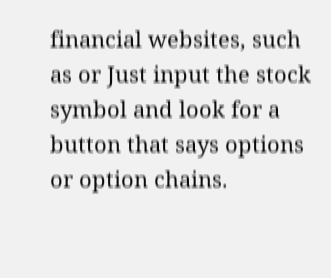financial websites, such as or Just input the stock symbol and look for a button that says options or option chains.